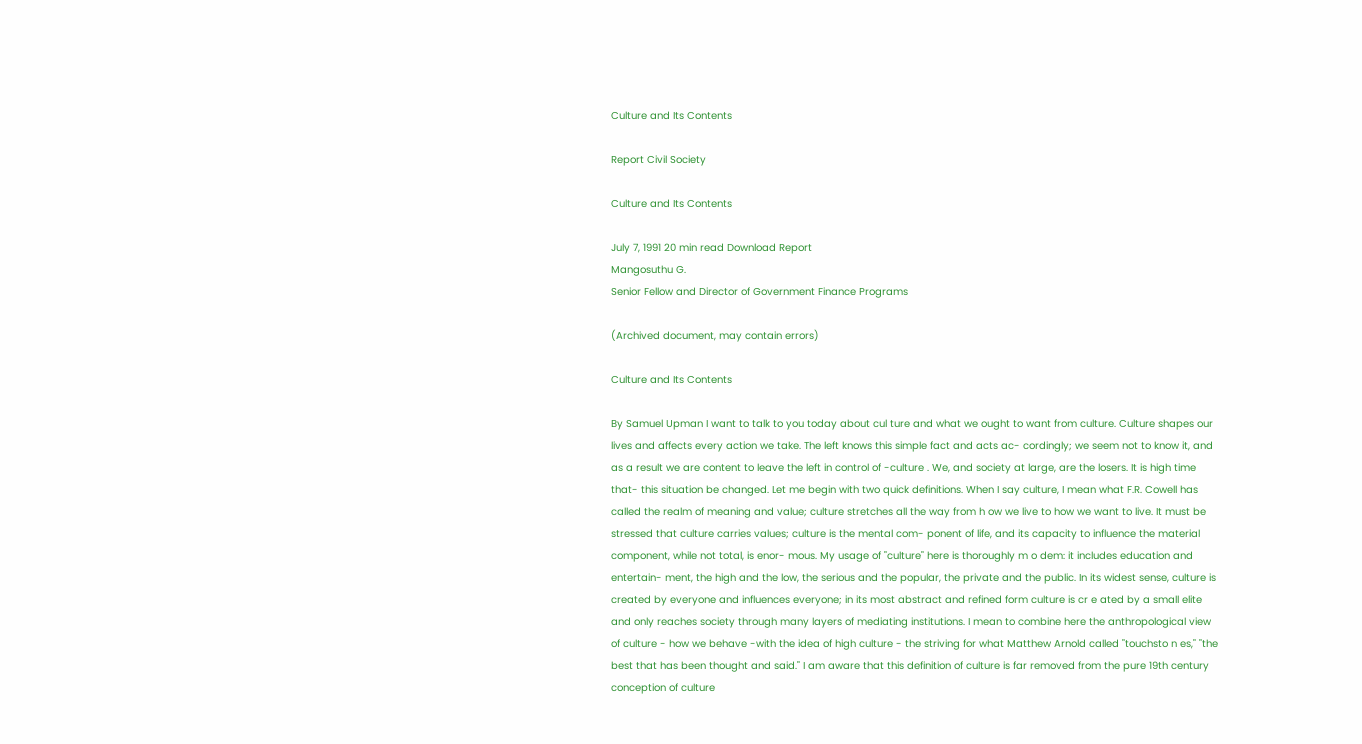Culture and Its Contents

Report Civil Society

Culture and Its Contents

July 7, 1991 20 min read Download Report
Mangosuthu G.
Senior Fellow and Director of Government Finance Programs

(Archived document, may contain errors)

Culture and Its Contents

By Samuel Upman I want to talk to you today about cul ture and what we ought to want from culture. Culture shapes our lives and affects every action we take. The left knows this simple fact and acts ac- cordingly; we seem not to know it, and as a result we are content to leave the left in control of -culture . We, and society at large, are the losers. It is high time that- this situation be changed. Let me begin with two quick definitions. When I say culture, I mean what F.R. Cowell has called the realm of meaning and value; culture stretches all the way from h ow we live to how we want to live. It must be stressed that culture carries values; culture is the mental com- ponent of life, and its capacity to influence the material component, while not total, is enor- mous. My usage of "culture" here is thoroughly m o dem: it includes education and entertain- ment, the high and the low, the serious and the popular, the private and the public. In its widest sense, culture is created by everyone and influences everyone; in its most abstract and refined form culture is cr e ated by a small elite and only reaches society through many layers of mediating institutions. I mean to combine here the anthropological view of culture - how we behave -with the idea of high culture - the striving for what Matthew Arnold called "touchsto n es," "the best that has been thought and said." I am aware that this definition of culture is far removed from the pure 19th century conception of culture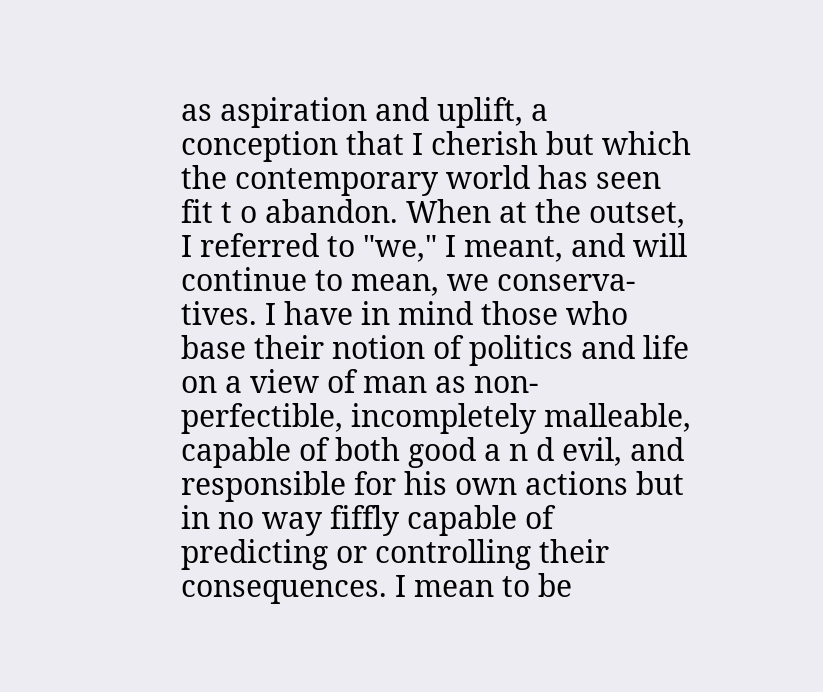as aspiration and uplift, a conception that I cherish but which the contemporary world has seen fit t o abandon. When at the outset, I referred to "we," I meant, and will continue to mean, we conserva- tives. I have in mind those who base their notion of politics and life on a view of man as non- perfectible, incompletely malleable, capable of both good a n d evil, and responsible for his own actions but in no way fiffly capable of predicting or controlling their consequences. I mean to be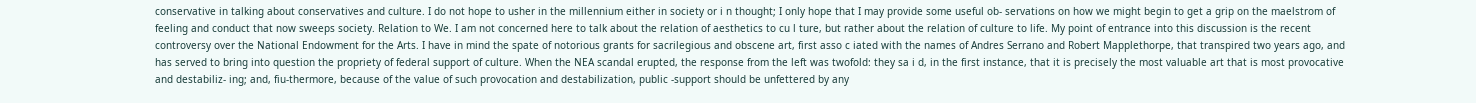conservative in talking about conservatives and culture. I do not hope to usher in the millennium either in society or i n thought; I only hope that I may provide some useful ob- servations on how we might begin to get a grip on the maelstrom of feeling and conduct that now sweeps society. Relation to We. I am not concerned here to talk about the relation of aesthetics to cu l ture, but rather about the relation of culture to life. My point of entrance into this discussion is the recent controversy over the National Endowment for the Arts. I have in mind the spate of notorious grants for sacrilegious and obscene art, first asso c iated with the names of Andres Serrano and Robert Mapplethorpe, that transpired two years ago, and has served to bring into question the propriety of federal support of culture. When the NEA scandal erupted, the response from the left was twofold: they sa i d, in the first instance, that it is precisely the most valuable art that is most provocative and destabiliz- ing; and, fiu-thermore, because of the value of such provocation and destabilization, public -support should be unfettered by any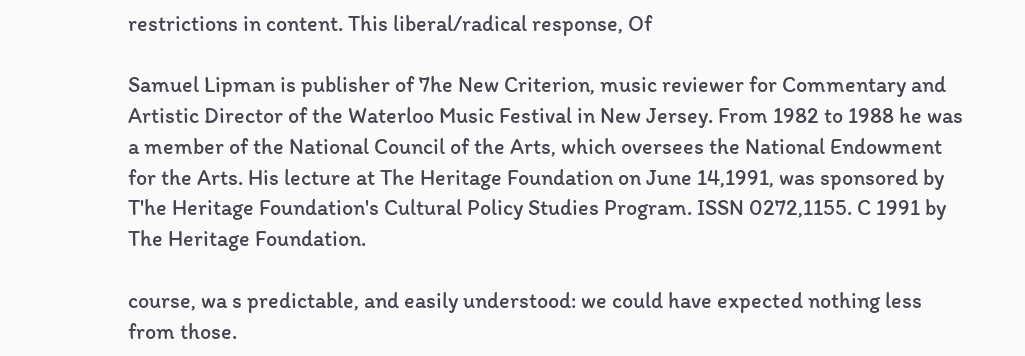restrictions in content. This liberal/radical response, Of

Samuel Lipman is publisher of 7he New Criterion, music reviewer for Commentary and Artistic Director of the Waterloo Music Festival in New Jersey. From 1982 to 1988 he was a member of the National Council of the Arts, which oversees the National Endowment for the Arts. His lecture at The Heritage Foundation on June 14,1991, was sponsored by T'he Heritage Foundation's Cultural Policy Studies Program. ISSN 0272,1155. C 1991 by The Heritage Foundation.

course, wa s predictable, and easily understood: we could have expected nothing less from those.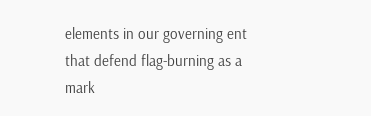elements in our governing ent that defend flag-burning as a mark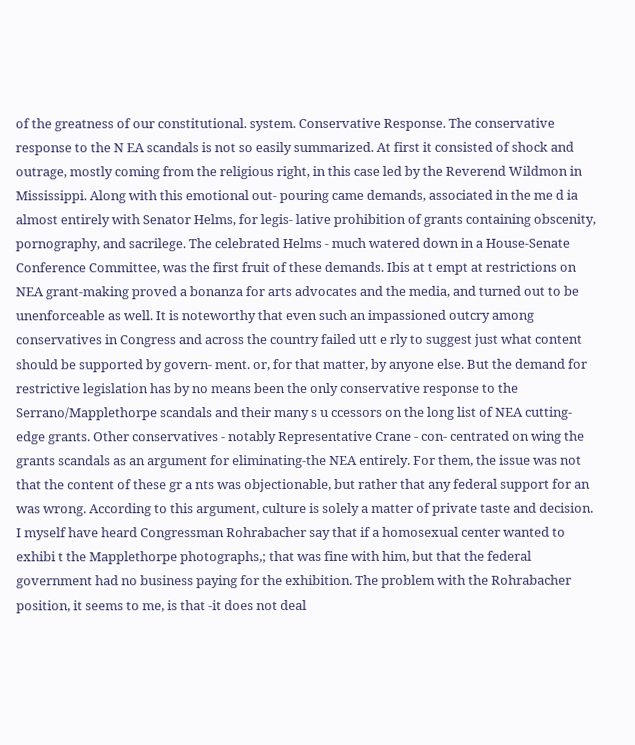of the greatness of our constitutional. system. Conservative Response. The conservative response to the N EA scandals is not so easily summarized. At first it consisted of shock and outrage, mostly coming from the religious right, in this case led by the Reverend Wildmon in Mississippi. Along with this emotional out- pouring came demands, associated in the me d ia almost entirely with Senator Helms, for legis- lative prohibition of grants containing obscenity, pornography, and sacrilege. The celebrated Helms - much watered down in a House-Senate Conference Committee, was the first fruit of these demands. Ibis at t empt at restrictions on NEA grant-making proved a bonanza for arts advocates and the media, and turned out to be unenforceable as well. It is noteworthy that even such an impassioned outcry among conservatives in Congress and across the country failed utt e rly to suggest just what content should be supported by govern- ment. or, for that matter, by anyone else. But the demand for restrictive legislation has by no means been the only conservative response to the Serrano/Mapplethorpe scandals and their many s u ccessors on the long list of NEA cutting-edge grants. Other conservatives - notably Representative Crane - con- centrated on wing the grants scandals as an argument for eliminating-the NEA entirely. For them, the issue was not that the content of these gr a nts was objectionable, but rather that any federal support for an was wrong. According to this argument, culture is solely a matter of private taste and decision. I myself have heard Congressman Rohrabacher say that if a homosexual center wanted to exhibi t the Mapplethorpe photographs,; that was fine with him, but that the federal government had no business paying for the exhibition. The problem with the Rohrabacher position, it seems to me, is that -it does not deal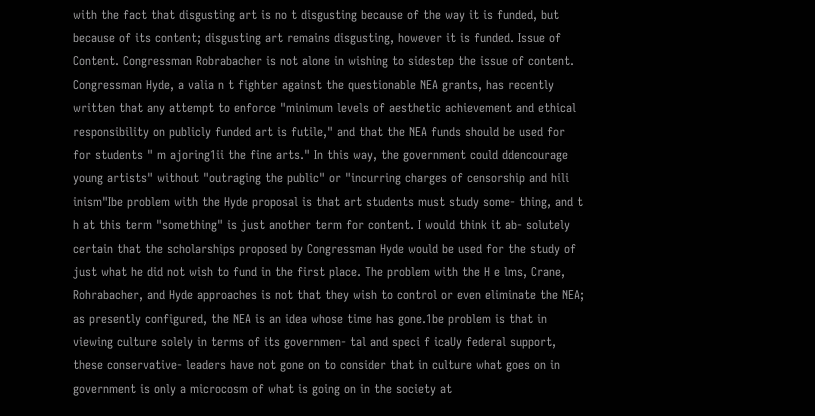with the fact that disgusting art is no t disgusting because of the way it is funded, but because of its content; disgusting art remains disgusting, however it is funded. Issue of Content. Congressman Robrabacher is not alone in wishing to sidestep the issue of content. Congressman Hyde, a valia n t fighter against the questionable NEA grants, has recently written that any attempt to enforce "minimum levels of aesthetic achievement and ethical responsibility on publicly funded art is futile," and that the NEA funds should be used for for students " m ajoring1ii the fine arts." In this way, the government could ddencourage young artists" without "outraging the public" or "incurring charges of censorship and hili inism"Ibe problem with the Hyde proposal is that art students must study some- thing, and t h at this term "something" is just another term for content. I would think it ab- solutely certain that the scholarships proposed by Congressman Hyde would be used for the study of just what he did not wish to fund in the first place. The problem with the H e lms, Crane, Rohrabacher, and Hyde approaches is not that they wish to control or even eliminate the NEA; as presently configured, the NEA is an idea whose time has gone.1be problem is that in viewing culture solely in terms of its governmen- tal and speci f icaUy federal support, these conservative- leaders have not gone on to consider that in culture what goes on in government is only a microcosm of what is going on in the society at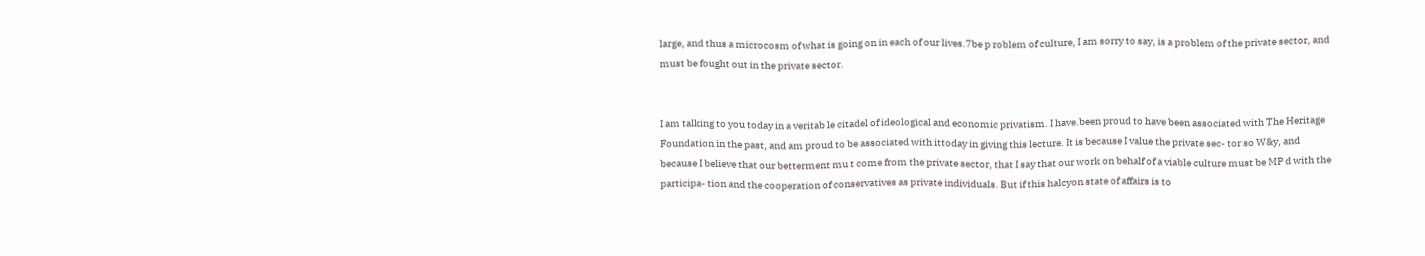large, and thus a microcosm of what is going on in each of our lives.7be p roblem of culture, I am sorry to say, is a problem of the private sector, and must be fought out in the private sector.


I am talking to you today in a veritab le citadel of ideological and economic privatism. I have.been proud to have been associated with The Heritage Foundation in the past, and am proud to be associated with ittoday in giving this lecture. It is because I value the private sec- tor so W&y, and because I believe that our betterment mu t come from the private sector, that I say that our work on behalf of a viable culture must be MP d with the participa- tion and the cooperation of conservatives as private individuals. But if this halcyon state of affairs is to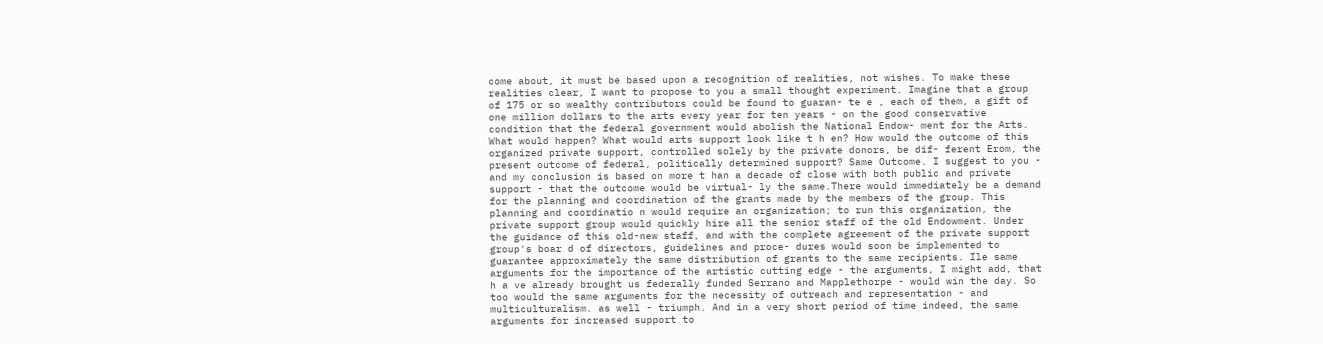come about, it must be based upon a recognition of realities, not wishes. To make these realities clear, I want to propose to you a small thought experiment. Imagine that a group of 175 or so wealthy contributors could be found to guaran- te e , each of them, a gift of one million dollars to the arts every year for ten years - on the good conservative condition that the federal government would abolish the National Endow- ment for the Arts. What would happen? What would arts support look like t h en? How would the outcome of this organized private support, controlled solely by the private donors, be dif- ferent Erom, the present outcome of federal, politically determined support? Same Outcome. I suggest to you - and my conclusion is based on more t han a decade of close with both public and private support - that the outcome would be virtual- ly the same.There would immediately be a demand for the planning and coordination of the grants made by the members of the group. This planning and coordinatio n would require an organization; to run this organization, the private support group would quickly hire all the senior staff of the old Endowment. Under the guidance of this old-new staff, and with the complete agreement of the private support group's boar d of directors, guidelines and proce- dures would soon be implemented to guarantee approximately the same distribution of grants to the same recipients. Ile same arguments for the importance of the artistic cutting edge - the arguments, I might add, that h a ve already brought us federally funded Serrano and Mapplethorpe - would win the day. So too would the same arguments for the necessity of outreach and representation - and multiculturalism. as well - triumph. And in a very short period of time indeed, the same arguments for increased support to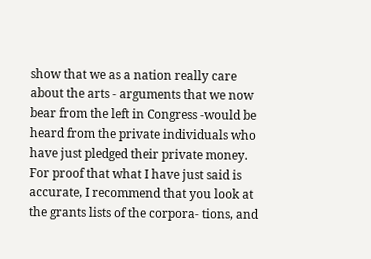show that we as a nation really care about the arts - arguments that we now bear from the left in Congress -would be heard from the private individuals who have just pledged their private money. For proof that what I have just said is accurate, I recommend that you look at the grants lists of the corpora- tions, and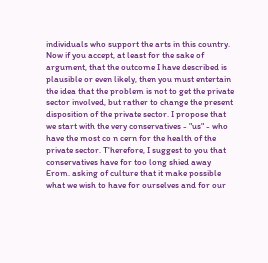individuals who support the arts in this country. Now if you accept, at least for the sake of argument, that the outcome I have described is plausible or even likely, then you must entertain the idea that the problem is not to get the private sector involved, but rather to change the present disposition of the private sector. I propose that we start with the very conservatives - "us" - who have the most co n cern for the health of the private sector. T'herefore, I suggest to you that conservatives have for too long shied away Erom. asking of culture that it make possible what we wish to have for ourselves and for our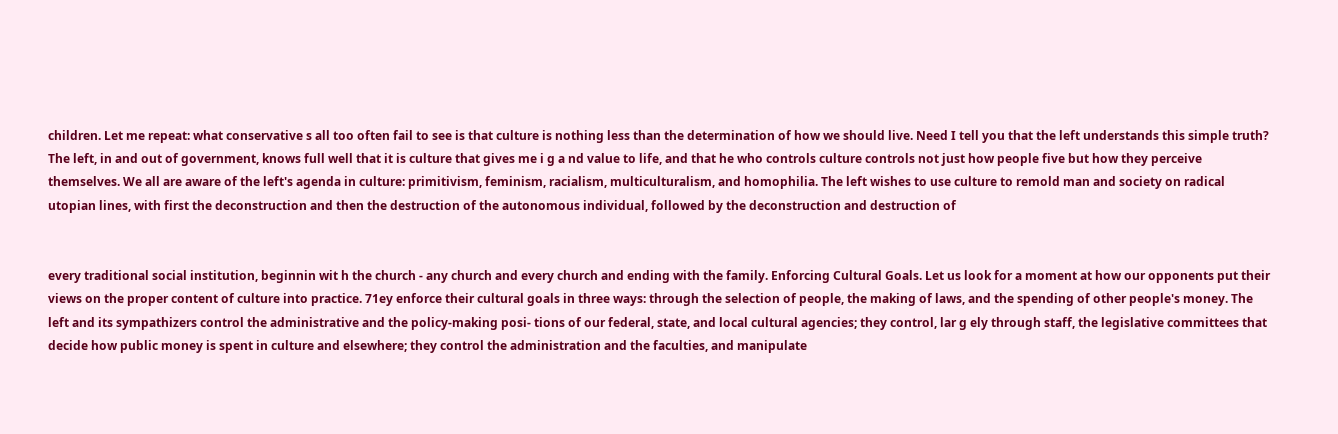children. Let me repeat: what conservative s all too often fail to see is that culture is nothing less than the determination of how we should live. Need I tell you that the left understands this simple truth? The left, in and out of government, knows full well that it is culture that gives me i g a nd value to life, and that he who controls culture controls not just how people five but how they perceive themselves. We all are aware of the left's agenda in culture: primitivism, feminism, racialism, multiculturalism, and homophilia. The left wishes to use culture to remold man and society on radical utopian lines, with first the deconstruction and then the destruction of the autonomous individual, followed by the deconstruction and destruction of


every traditional social institution, beginnin wit h the church - any church and every church and ending with the family. Enforcing Cultural Goals. Let us look for a moment at how our opponents put their views on the proper content of culture into practice. 71ey enforce their cultural goals in three ways: through the selection of people, the making of laws, and the spending of other people's money. The left and its sympathizers control the administrative and the policy-making posi- tions of our federal, state, and local cultural agencies; they control, lar g ely through staff, the legislative committees that decide how public money is spent in culture and elsewhere; they control the administration and the faculties, and manipulate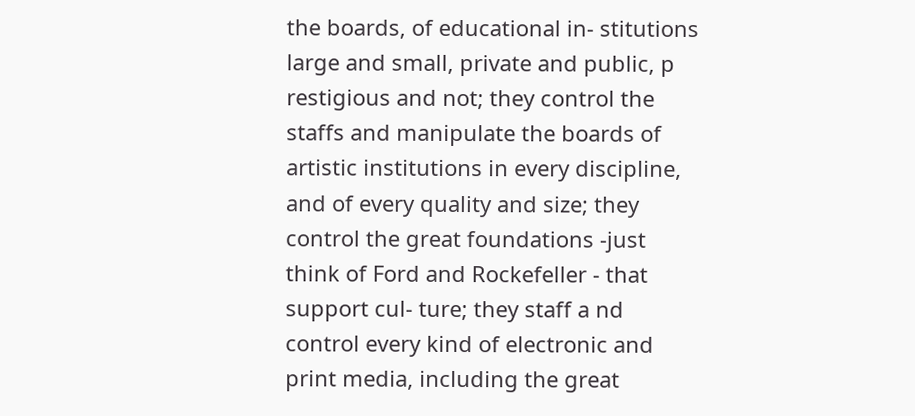the boards, of educational in- stitutions large and small, private and public, p restigious and not; they control the staffs and manipulate the boards of artistic institutions in every discipline, and of every quality and size; they control the great foundations -just think of Ford and Rockefeller - that support cul- ture; they staff a nd control every kind of electronic and print media, including the great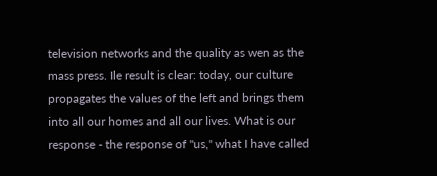television networks and the quality as wen as the mass press. Ile result is clear: today, our culture propagates the values of the left and brings them into all our homes and all our lives. What is our response - the response of "us," what I have called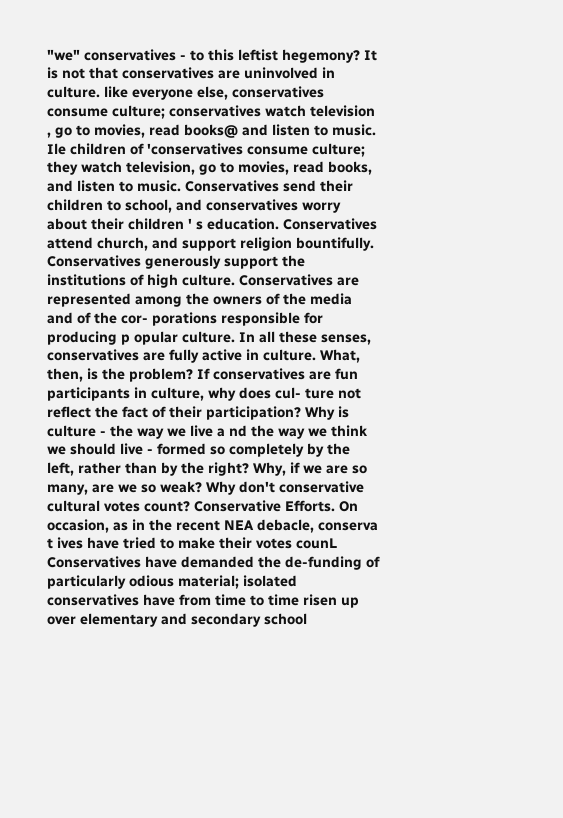"we" conservatives - to this leftist hegemony? It is not that conservatives are uninvolved in culture. like everyone else, conservatives consume culture; conservatives watch television , go to movies, read books@ and listen to music. Ile children of 'conservatives consume culture; they watch television, go to movies, read books, and listen to music. Conservatives send their children to school, and conservatives worry about their children ' s education. Conservatives attend church, and support religion bountifully. Conservatives generously support the institutions of high culture. Conservatives are represented among the owners of the media and of the cor- porations responsible for producing p opular culture. In all these senses, conservatives are fully active in culture. What, then, is the problem? If conservatives are fun participants in culture, why does cul- ture not reflect the fact of their participation? Why is culture - the way we live a nd the way we think we should live - formed so completely by the left, rather than by the right? Why, if we are so many, are we so weak? Why don't conservative cultural votes count? Conservative Efforts. On occasion, as in the recent NEA debacle, conserva t ives have tried to make their votes counL Conservatives have demanded the de-funding of particularly odious material; isolated conservatives have from time to time risen up over elementary and secondary school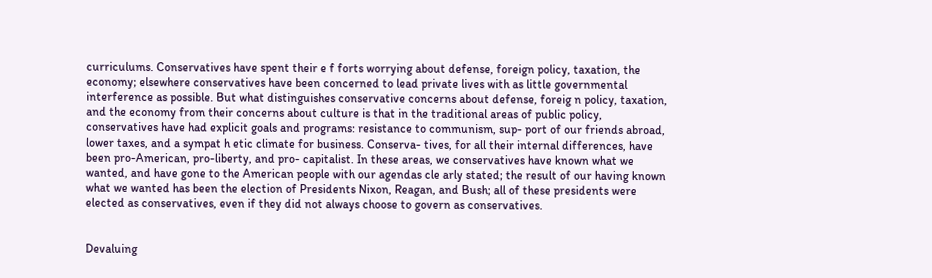curriculums. Conservatives have spent their e f forts worrying about defense, foreign policy, taxation, the economy; elsewhere conservatives have been concerned to lead private lives with as little governmental interference as possible. But what distinguishes conservative concerns about defense, foreig n policy, taxation, and the economy from their concerns about culture is that in the traditional areas of public policy, conservatives have had explicit goals and programs: resistance to communism, sup- port of our friends abroad, lower taxes, and a sympat h etic climate for business. Conserva- tives, for all their internal differences, have been pro-American, pro-liberty, and pro- capitalist. In these areas, we conservatives have known what we wanted, and have gone to the American people with our agendas cle arly stated; the result of our having known what we wanted has been the election of Presidents Nixon, Reagan, and Bush; all of these presidents were elected as conservatives, even if they did not always choose to govern as conservatives.


Devaluing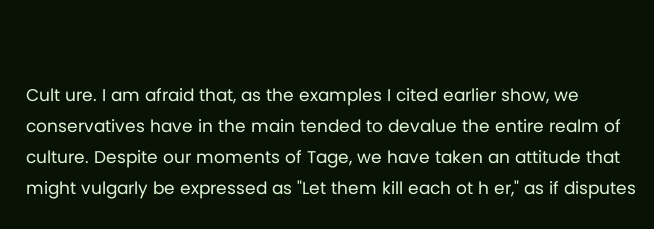Cult ure. I am afraid that, as the examples I cited earlier show, we conservatives have in the main tended to devalue the entire realm of culture. Despite our moments of Tage, we have taken an attitude that might vulgarly be expressed as "Let them kill each ot h er," as if disputes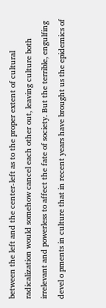between the left and the center-left as to the proper extent of cultural radicalization would somehow cancel each other out, leaving culture both irrelevant and powerless to affect the fate of society. But the terrible, engulfing devel o pments in culture that in recent years have brought us the epidemics of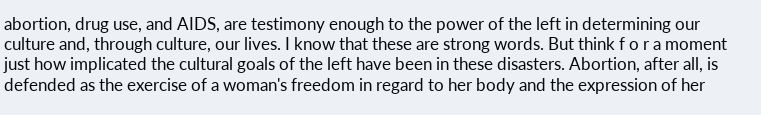abortion, drug use, and AIDS, are testimony enough to the power of the left in determining our culture and, through culture, our lives. I know that these are strong words. But think f o r a moment just how implicated the cultural goals of the left have been in these disasters. Abortion, after all, is defended as the exercise of a woman's freedom in regard to her body and the expression of her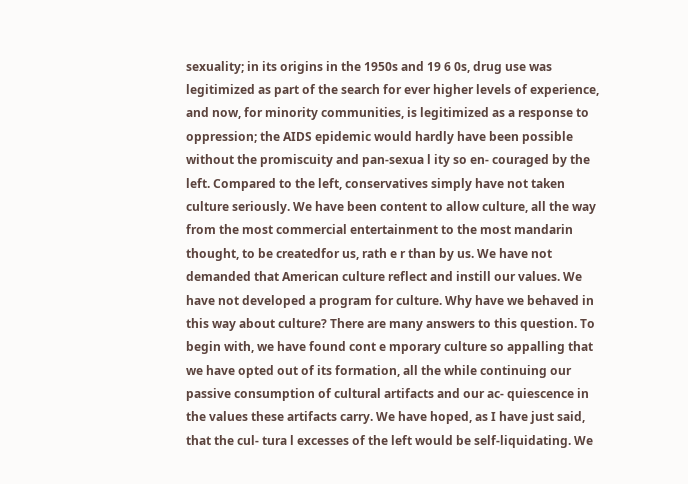sexuality; in its origins in the 1950s and 19 6 0s, drug use was legitimized as part of the search for ever higher levels of experience, and now, for minority communities, is legitimized as a response to oppression; the AIDS epidemic would hardly have been possible without the promiscuity and pan-sexua l ity so en- couraged by the left. Compared to the left, conservatives simply have not taken culture seriously. We have been content to allow culture, all the way from the most commercial entertainment to the most mandarin thought, to be createdfor us, rath e r than by us. We have not demanded that American culture reflect and instill our values. We have not developed a program for culture. Why have we behaved in this way about culture? There are many answers to this question. To begin with, we have found cont e mporary culture so appalling that we have opted out of its formation, all the while continuing our passive consumption of cultural artifacts and our ac- quiescence in the values these artifacts carry. We have hoped, as I have just said, that the cul- tura l excesses of the left would be self-liquidating. We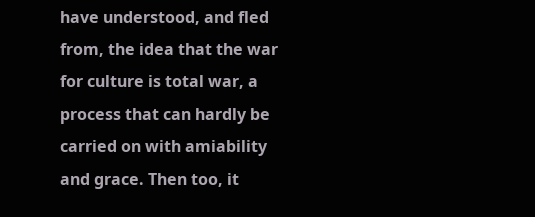have understood, and fled from, the idea that the war for culture is total war, a process that can hardly be carried on with amiability and grace. Then too, it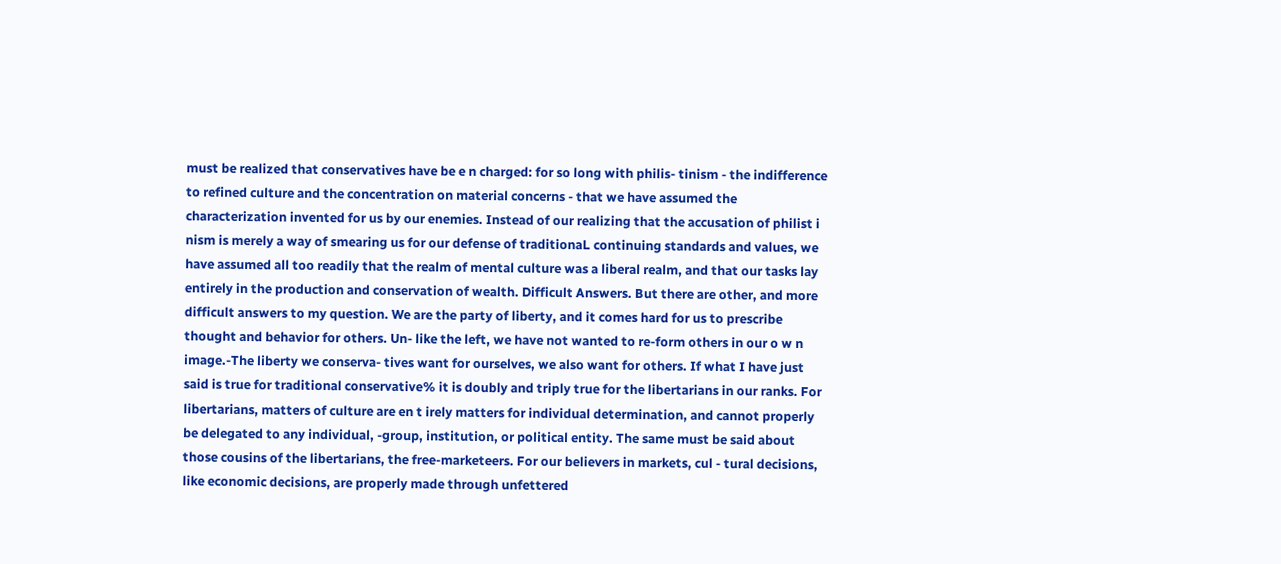must be realized that conservatives have be e n charged: for so long with philis- tinism - the indifference to refined culture and the concentration on material concerns - that we have assumed the characterization invented for us by our enemies. Instead of our realizing that the accusation of philist i nism is merely a way of smearing us for our defense of traditionaL continuing standards and values, we have assumed all too readily that the realm of mental culture was a liberal realm, and that our tasks lay entirely in the production and conservation of wealth. Difficult Answers. But there are other, and more difficult answers to my question. We are the party of liberty, and it comes hard for us to prescribe thought and behavior for others. Un- like the left, we have not wanted to re-form others in our o w n image.-The liberty we conserva- tives want for ourselves, we also want for others. If what I have just said is true for traditional conservative% it is doubly and triply true for the libertarians in our ranks. For libertarians, matters of culture are en t irely matters for individual determination, and cannot properly be delegated to any individual, -group, institution, or political entity. The same must be said about those cousins of the libertarians, the free-marketeers. For our believers in markets, cul - tural decisions, like economic decisions, are properly made through unfettered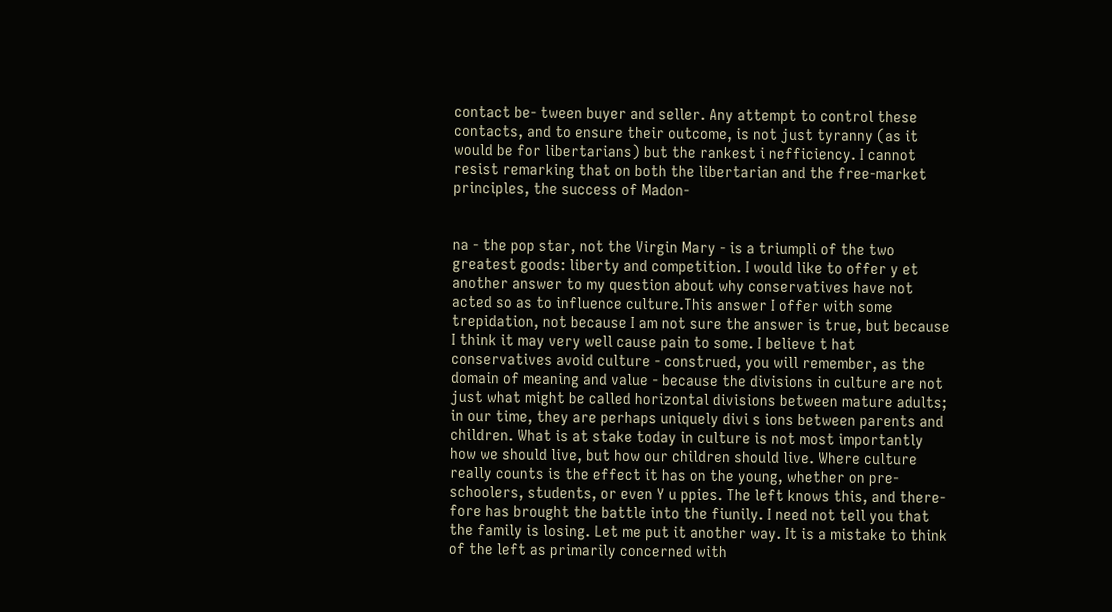contact be- tween buyer and seller. Any attempt to control these contacts, and to ensure their outcome, is not just tyranny (as it would be for libertarians) but the rankest i nefficiency. I cannot resist remarking that on both the libertarian and the free-market principles, the success of Madon-


na - the pop star, not the Virgin Mary - is a triumpli of the two greatest goods: liberty and competition. I would like to offer y et another answer to my question about why conservatives have not acted so as to influence culture.This answer I offer with some trepidation, not because I am not sure the answer is true, but because I think it may very well cause pain to some. I believe t hat conservatives avoid culture - construed, you will remember, as the domain of meaning and value - because the divisions in culture are not just what might be called horizontal divisions between mature adults; in our time, they are perhaps uniquely divi s ions between parents and children. What is at stake today in culture is not most importantly how we should live, but how our children should live. Where culture really counts is the effect it has on the young, whether on pre-schoolers, students, or even Y u ppies. The left knows this, and there- fore has brought the battle into the fiunily. I need not tell you that the family is losing. Let me put it another way. It is a mistake to think of the left as primarily concerned with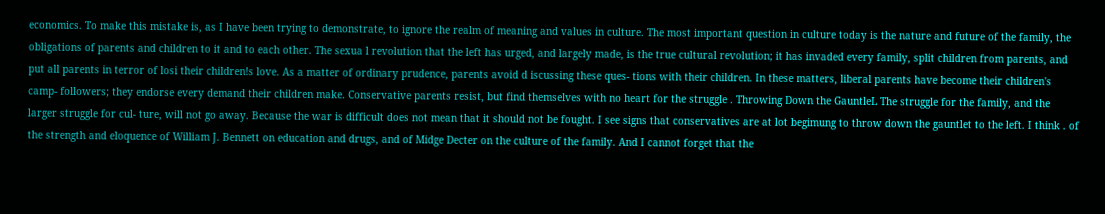economics. To make this mistake is, as I have been trying to demonstrate, to ignore the realm of meaning and values in culture. The most important question in culture today is the nature and future of the family, the obligations of parents and children to it and to each other. The sexua l revolution that the left has urged, and largely made, is the true cultural revolution; it has invaded every family, split children from parents, and put all parents in terror of losi their children!s love. As a matter of ordinary prudence, parents avoid d iscussing these ques- tions with their children. In these matters, liberal parents have become their children's camp- followers; they endorse every demand their children make. Conservative parents resist, but find themselves with no heart for the struggle . Throwing Down the GauntleL The struggle for the family, and the larger struggle for cul- ture, will not go away. Because the war is difficult does not mean that it should not be fought. I see signs that conservatives are at lot begimung to throw down the gauntlet to the left. I think . of the strength and eloquence of William J. Bennett on education and drugs, and of Midge Decter on the culture of the family. And I cannot forget that the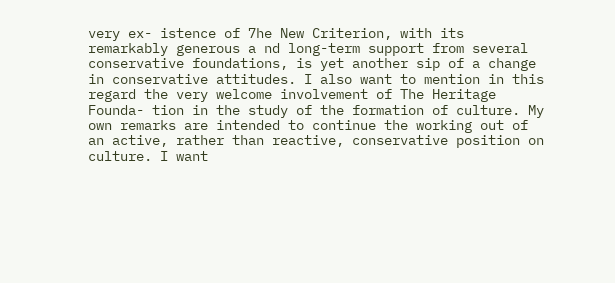very ex- istence of 7he New Criterion, with its remarkably generous a nd long-term support from several conservative foundations, is yet another sip of a change in conservative attitudes. I also want to mention in this regard the very welcome involvement of The Heritage Founda- tion in the study of the formation of culture. My own remarks are intended to continue the working out of an active, rather than reactive, conservative position on culture. I want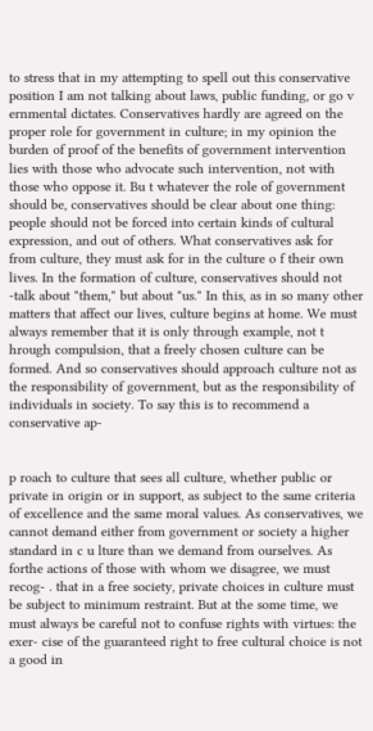to stress that in my attempting to spell out this conservative position I am not talking about laws, public funding, or go v ernmental dictates. Conservatives hardly are agreed on the proper role for government in culture; in my opinion the burden of proof of the benefits of government intervention lies with those who advocate such intervention, not with those who oppose it. Bu t whatever the role of government should be, conservatives should be clear about one thing: people should not be forced into certain kinds of cultural expression, and out of others. What conservatives ask for from culture, they must ask for in the culture o f their own lives. In the formation of culture, conservatives should not -talk about "them," but about "us." In this, as in so many other matters that affect our lives, culture begins at home. We must always remember that it is only through example, not t hrough compulsion, that a freely chosen culture can be formed. And so conservatives should approach culture not as the responsibility of government, but as the responsibility of individuals in society. To say this is to recommend a conservative ap-


p roach to culture that sees all culture, whether public or private in origin or in support, as subject to the same criteria of excellence and the same moral values. As conservatives, we cannot demand either from government or society a higher standard in c u lture than we demand from ourselves. As forthe actions of those with whom we disagree, we must recog- . that in a free society, private choices in culture must be subject to minimum restraint. But at the some time, we must always be careful not to confuse rights with virtues: the exer- cise of the guaranteed right to free cultural choice is not a good in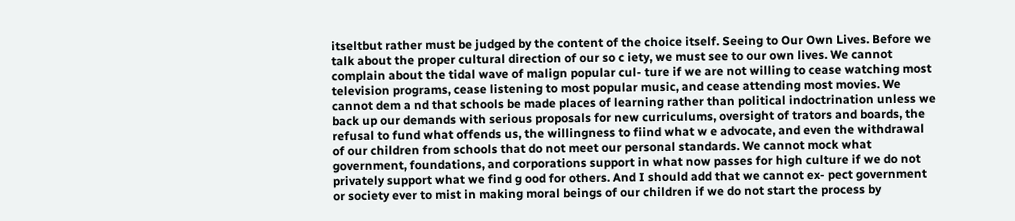itseltbut rather must be judged by the content of the choice itself. Seeing to Our Own Lives. Before we talk about the proper cultural direction of our so c iety, we must see to our own lives. We cannot complain about the tidal wave of malign popular cul- ture if we are not willing to cease watching most television programs, cease listening to most popular music, and cease attending most movies. We cannot dem a nd that schools be made places of learning rather than political indoctrination unless we back up our demands with serious proposals for new curriculums, oversight of trators and boards, the refusal to fund what offends us, the willingness to fiind what w e advocate, and even the withdrawal of our children from schools that do not meet our personal standards. We cannot mock what government, foundations, and corporations support in what now passes for high culture if we do not privately support what we find g ood for others. And I should add that we cannot ex- pect government or society ever to mist in making moral beings of our children if we do not start the process by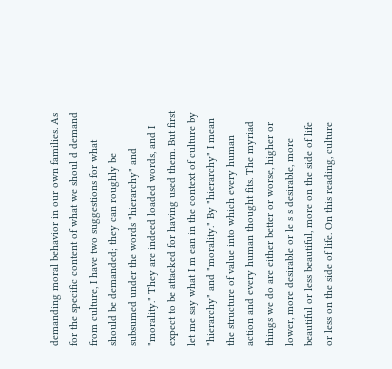demanding moral behavior in our own families. As for the specific content of what we shoul d demand from culture, I have two suggestions for what should be demanded; they can roughly be subsumed under the words "hierarchy" and "morality." They are indeed loaded words, and I expect to be attacked for having used them. But first let me say what I m ean in the context of culture by "hierarchy" and "morality." By "hierarchy" I mean the structure of value into which every human action and every human thought fits. The myriad things we do are either better or worse, higher or lower, more desirable or le s s desirable, more beautiful or less beautiful, more on the side of life or less on the side of life. On this reading, culture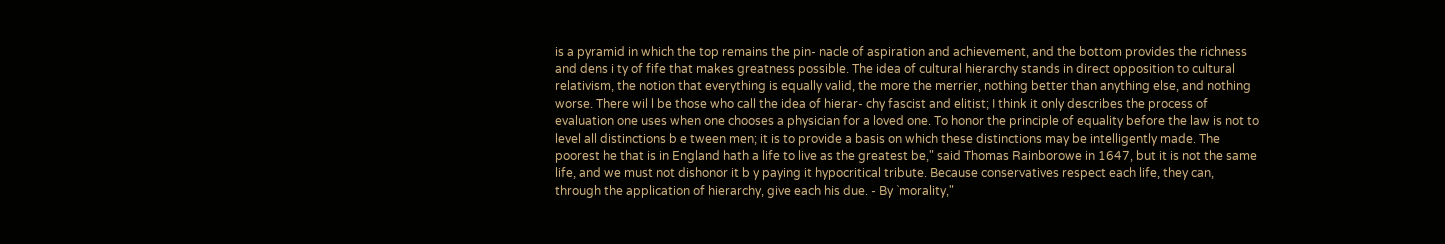is a pyramid in which the top remains the pin- nacle of aspiration and achievement, and the bottom provides the richness and dens i ty of fife that makes greatness possible. The idea of cultural hierarchy stands in direct opposition to cultural relativism, the notion that everything is equally valid, the more the merrier, nothing better than anything else, and nothing worse. There wil l be those who call the idea of hierar- chy fascist and elitist; I think it only describes the process of evaluation one uses when one chooses a physician for a loved one. To honor the principle of equality before the law is not to level all distinctions b e tween men; it is to provide a basis on which these distinctions may be intelligently made. The poorest he that is in England hath a life to live as the greatest be," said Thomas Rainborowe in 1647, but it is not the same life, and we must not dishonor it b y paying it hypocritical tribute. Because conservatives respect each life, they can, through the application of hierarchy, give each his due. - By `morality,"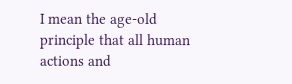I mean the age-old principle that all human actions and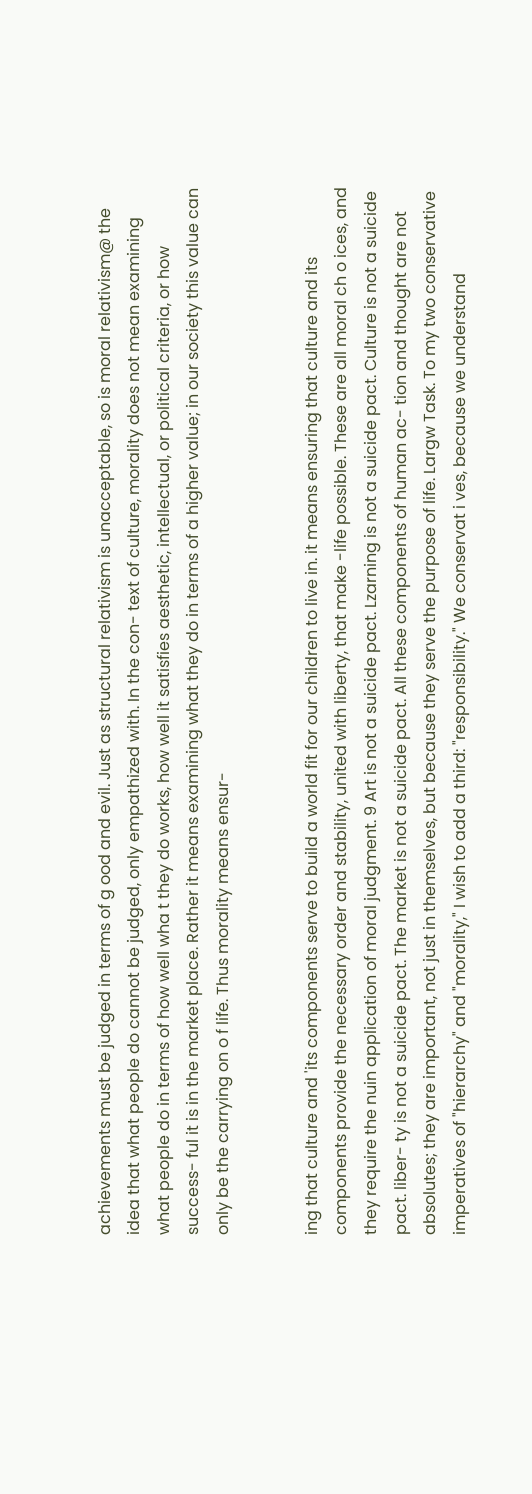achievements must be judged in terms of g ood and evil. Just as structural relativism is unacceptable, so is moral relativism@ the idea that what people do cannot be judged, only empathized with. In the con- text of culture, morality does not mean examining what people do in terms of how well wha t they do works, how well it satisfies aesthetic, intellectual, or political criteria, or how success- ful it is in the market place. Rather it means examining what they do in terms of a higher value; in our society this value can only be the carrying on o f life. Thus morality means ensur-


ing that culture and 'its components serve to build a world fit for our children to live in. it means ensuring that culture and its components provide the necessary order and stability, united with liberty, that make -life possible. These are all moral ch o ices, and they require the nuin application of moral judgment. 9 Art is not a suicide pact. Lzarning is not a suicide pact. Culture is not a suicide pact. liber- ty is not a suicide pact. The market is not a suicide pact. All these components of human ac- tion and thought are not absolutes; they are important, not just in themselves, but because they serve the purpose of life. Largw Task. To my two conservative imperatives of "hierarchy" and "morality," I wish to add a third: "responsibility." We conservat i ves, because we understand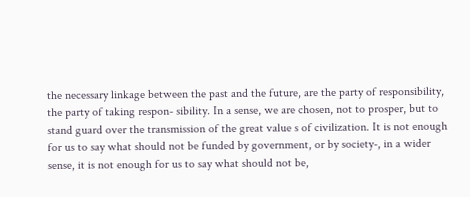the necessary linkage between the past and the future, are the party of responsibility, the party of taking respon- sibility. In a sense, we are chosen, not to prosper, but to stand guard over the transmission of the great value s of civilization. It is not enough for us to say what should not be funded by government, or by society-, in a wider sense, it is not enough for us to say what should not be,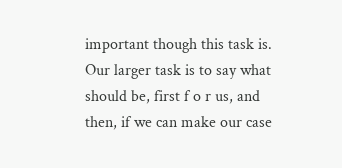important though this task is. Our larger task is to say what should be, first f o r us, and then, if we can make our case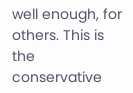well enough, for others. This is the conservative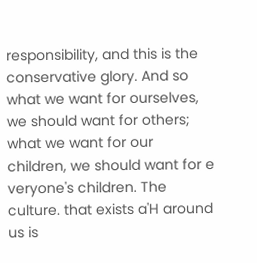responsibility, and this is the conservative glory. And so what we want for ourselves, we should want for others; what we want for our children, we should want for e veryone's children. The culture. that exists a'H around us is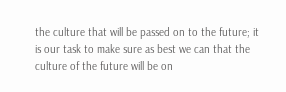the culture that will be passed on to the future; it is our task to make sure as best we can that the culture of the future will be on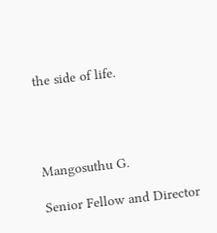the side of life.




Mangosuthu G.

Senior Fellow and Director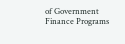of Government Finance Programs